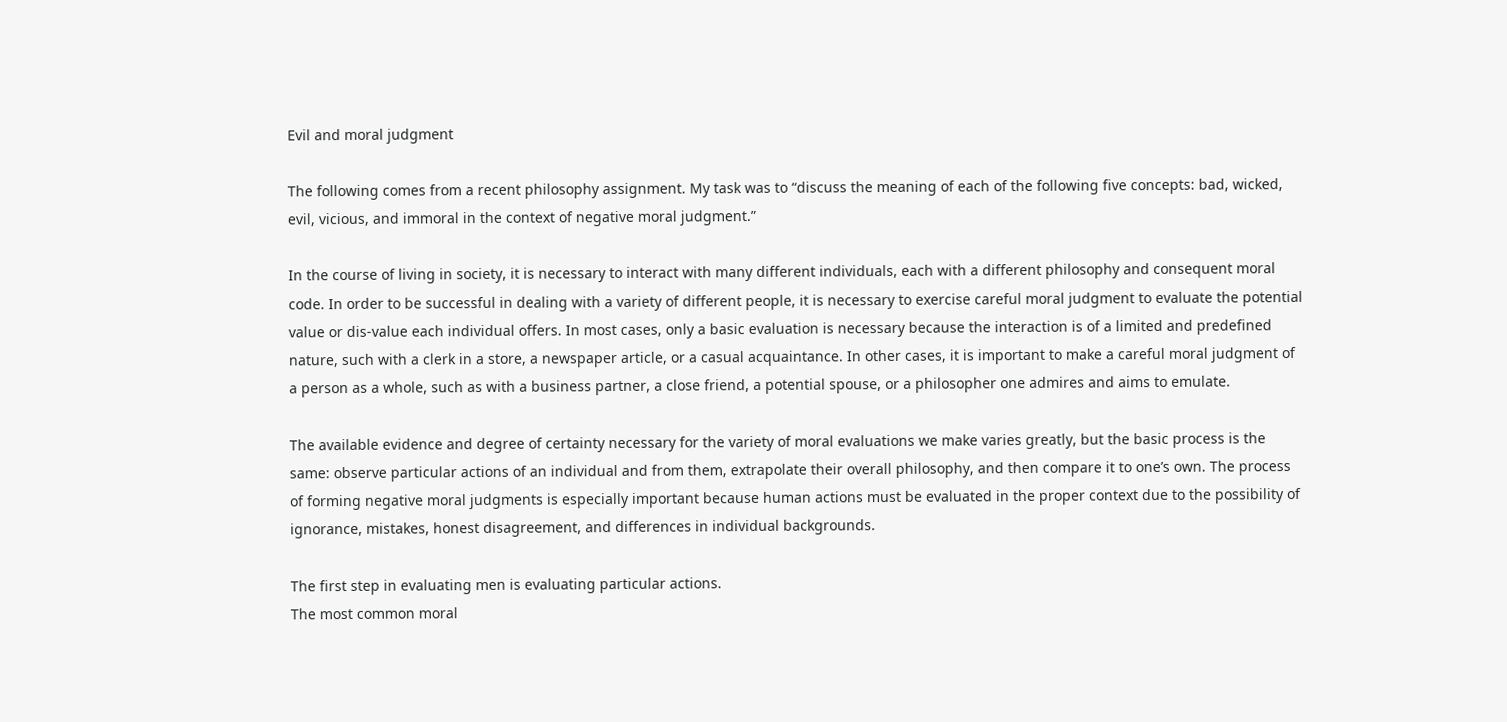Evil and moral judgment

The following comes from a recent philosophy assignment. My task was to “discuss the meaning of each of the following five concepts: bad, wicked, evil, vicious, and immoral in the context of negative moral judgment.”

In the course of living in society, it is necessary to interact with many different individuals, each with a different philosophy and consequent moral code. In order to be successful in dealing with a variety of different people, it is necessary to exercise careful moral judgment to evaluate the potential value or dis-value each individual offers. In most cases, only a basic evaluation is necessary because the interaction is of a limited and predefined nature, such with a clerk in a store, a newspaper article, or a casual acquaintance. In other cases, it is important to make a careful moral judgment of a person as a whole, such as with a business partner, a close friend, a potential spouse, or a philosopher one admires and aims to emulate.

The available evidence and degree of certainty necessary for the variety of moral evaluations we make varies greatly, but the basic process is the same: observe particular actions of an individual and from them, extrapolate their overall philosophy, and then compare it to one’s own. The process of forming negative moral judgments is especially important because human actions must be evaluated in the proper context due to the possibility of ignorance, mistakes, honest disagreement, and differences in individual backgrounds.

The first step in evaluating men is evaluating particular actions.
The most common moral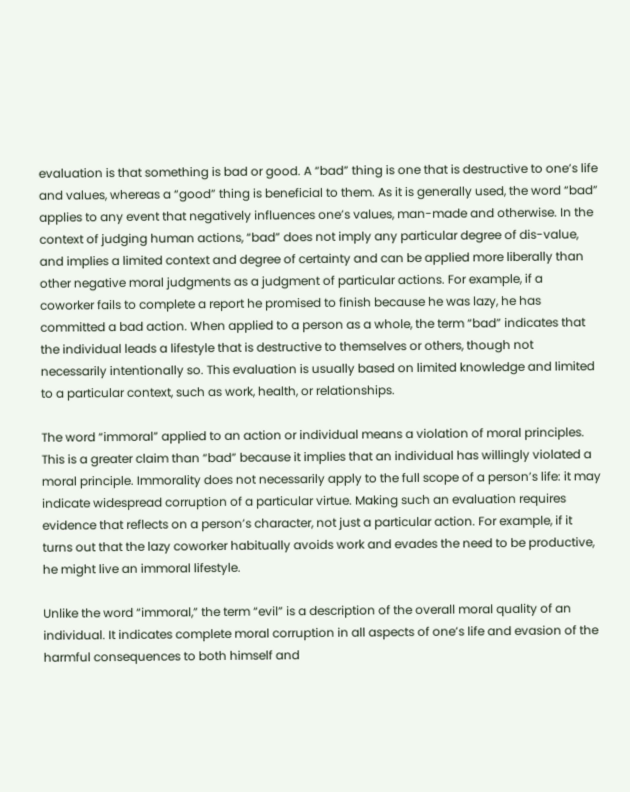evaluation is that something is bad or good. A “bad” thing is one that is destructive to one’s life and values, whereas a “good” thing is beneficial to them. As it is generally used, the word “bad” applies to any event that negatively influences one’s values, man-made and otherwise. In the context of judging human actions, “bad” does not imply any particular degree of dis-value, and implies a limited context and degree of certainty and can be applied more liberally than other negative moral judgments as a judgment of particular actions. For example, if a coworker fails to complete a report he promised to finish because he was lazy, he has committed a bad action. When applied to a person as a whole, the term “bad” indicates that the individual leads a lifestyle that is destructive to themselves or others, though not necessarily intentionally so. This evaluation is usually based on limited knowledge and limited to a particular context, such as work, health, or relationships.

The word “immoral” applied to an action or individual means a violation of moral principles. This is a greater claim than “bad” because it implies that an individual has willingly violated a moral principle. Immorality does not necessarily apply to the full scope of a person’s life: it may indicate widespread corruption of a particular virtue. Making such an evaluation requires evidence that reflects on a person’s character, not just a particular action. For example, if it turns out that the lazy coworker habitually avoids work and evades the need to be productive, he might live an immoral lifestyle.

Unlike the word “immoral,” the term “evil” is a description of the overall moral quality of an individual. It indicates complete moral corruption in all aspects of one’s life and evasion of the harmful consequences to both himself and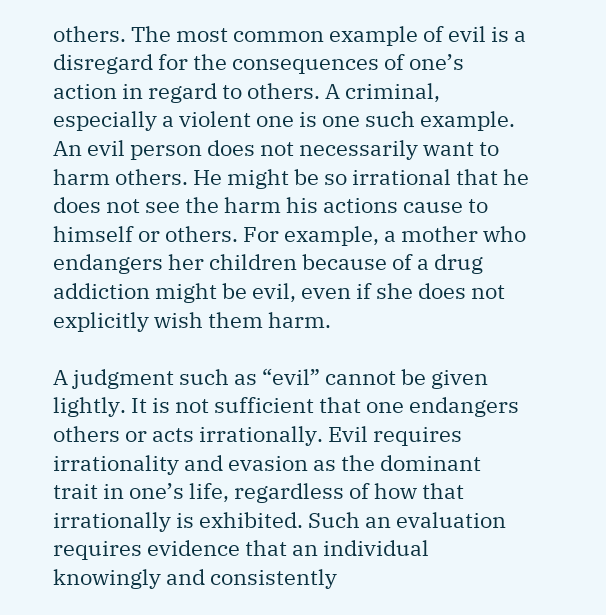others. The most common example of evil is a disregard for the consequences of one’s action in regard to others. A criminal, especially a violent one is one such example. An evil person does not necessarily want to harm others. He might be so irrational that he does not see the harm his actions cause to himself or others. For example, a mother who endangers her children because of a drug addiction might be evil, even if she does not explicitly wish them harm.

A judgment such as “evil” cannot be given lightly. It is not sufficient that one endangers others or acts irrationally. Evil requires irrationality and evasion as the dominant trait in one’s life, regardless of how that irrationally is exhibited. Such an evaluation requires evidence that an individual knowingly and consistently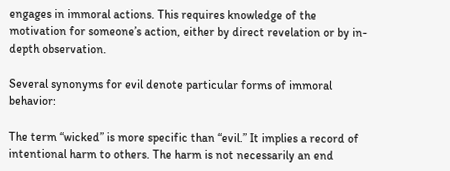engages in immoral actions. This requires knowledge of the motivation for someone’s action, either by direct revelation or by in-depth observation.

Several synonyms for evil denote particular forms of immoral behavior:

The term “wicked” is more specific than “evil.” It implies a record of intentional harm to others. The harm is not necessarily an end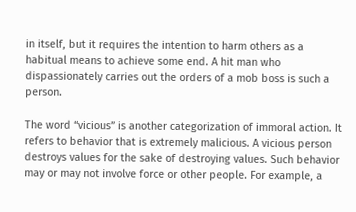in itself, but it requires the intention to harm others as a habitual means to achieve some end. A hit man who dispassionately carries out the orders of a mob boss is such a person.

The word “vicious” is another categorization of immoral action. It refers to behavior that is extremely malicious. A vicious person destroys values for the sake of destroying values. Such behavior may or may not involve force or other people. For example, a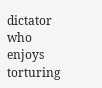dictator who enjoys torturing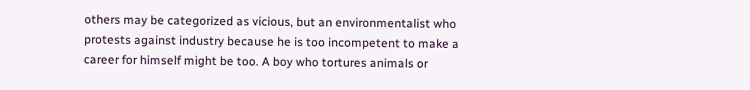others may be categorized as vicious, but an environmentalist who protests against industry because he is too incompetent to make a career for himself might be too. A boy who tortures animals or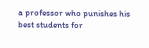a professor who punishes his best students for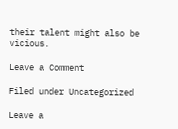their talent might also be vicious.

Leave a Comment

Filed under Uncategorized

Leave a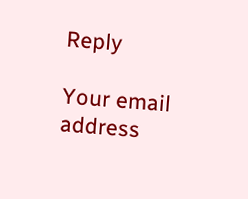Reply

Your email address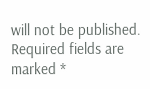will not be published. Required fields are marked *